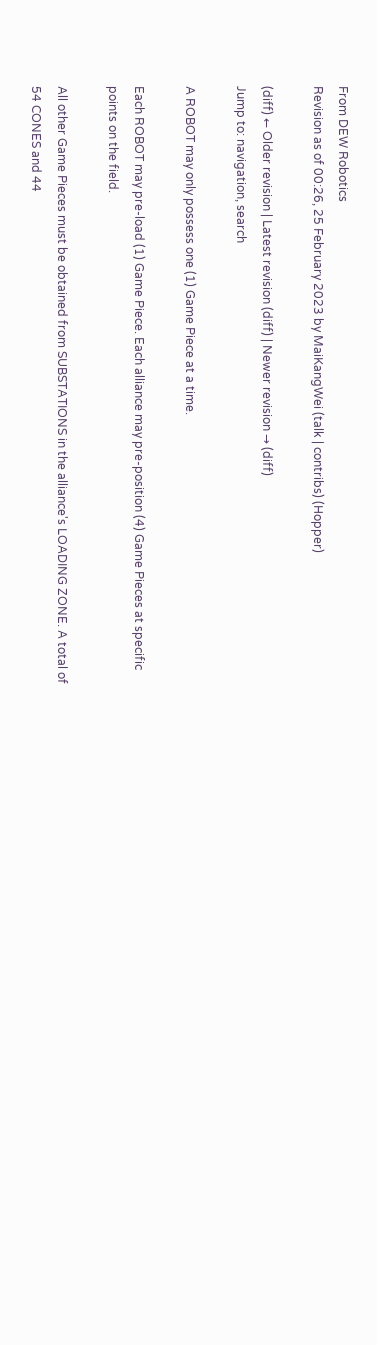From DEW Robotics
Revision as of 00:26, 25 February 2023 by MaiKangWei (talk | contribs) (Hopper)

(diff) ← Older revision | Latest revision (diff) | Newer revision → (diff)
Jump to: navigation, search

A ROBOT may only possess one (1) Game Piece at a time.

Each ROBOT may pre-load (1) Game Piece. Each alliance may pre-position (4) Game Pieces at specific points on the field.

All other Game Pieces must be obtained from SUBSTATIONS in the alliance's LOADING ZONE. A total of 54 CONES and 44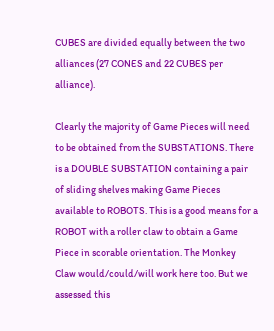CUBES are divided equally between the two alliances (27 CONES and 22 CUBES per alliance).

Clearly the majority of Game Pieces will need to be obtained from the SUBSTATIONS. There is a DOUBLE SUBSTATION containing a pair of sliding shelves making Game Pieces available to ROBOTS. This is a good means for a ROBOT with a roller claw to obtain a Game Piece in scorable orientation. The Monkey Claw would/could/will work here too. But we assessed this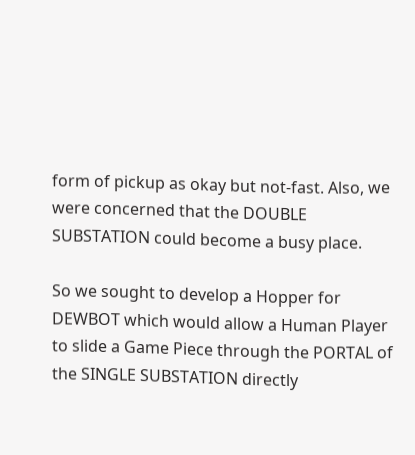form of pickup as okay but not-fast. Also, we were concerned that the DOUBLE SUBSTATION could become a busy place.

So we sought to develop a Hopper for DEWBOT which would allow a Human Player to slide a Game Piece through the PORTAL of the SINGLE SUBSTATION directly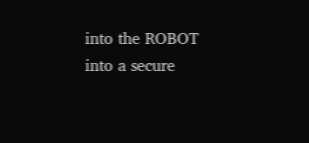into the ROBOT into a secure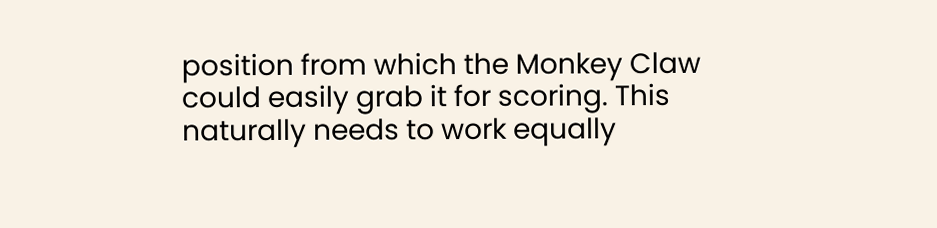position from which the Monkey Claw could easily grab it for scoring. This naturally needs to work equally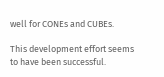well for CONEs and CUBEs.

This development effort seems to have been successful.